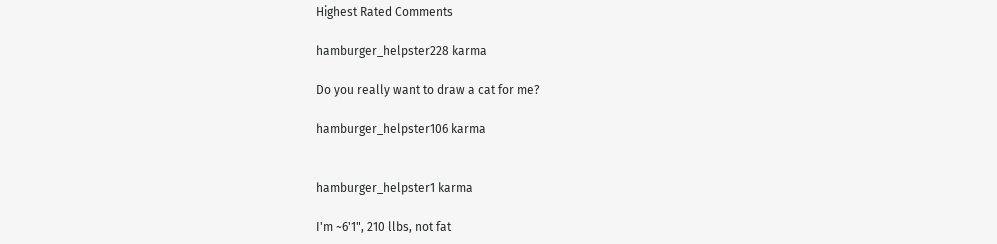Highest Rated Comments

hamburger_helpster228 karma

Do you really want to draw a cat for me?

hamburger_helpster106 karma


hamburger_helpster1 karma

I'm ~6'1", 210 llbs, not fat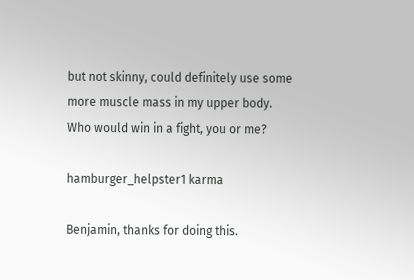but not skinny, could definitely use some more muscle mass in my upper body. Who would win in a fight, you or me?

hamburger_helpster1 karma

Benjamin, thanks for doing this.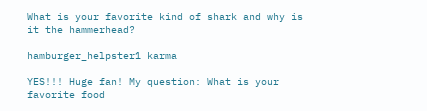What is your favorite kind of shark and why is it the hammerhead?

hamburger_helpster1 karma

YES!!! Huge fan! My question: What is your favorite food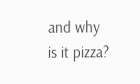and why is it pizza?